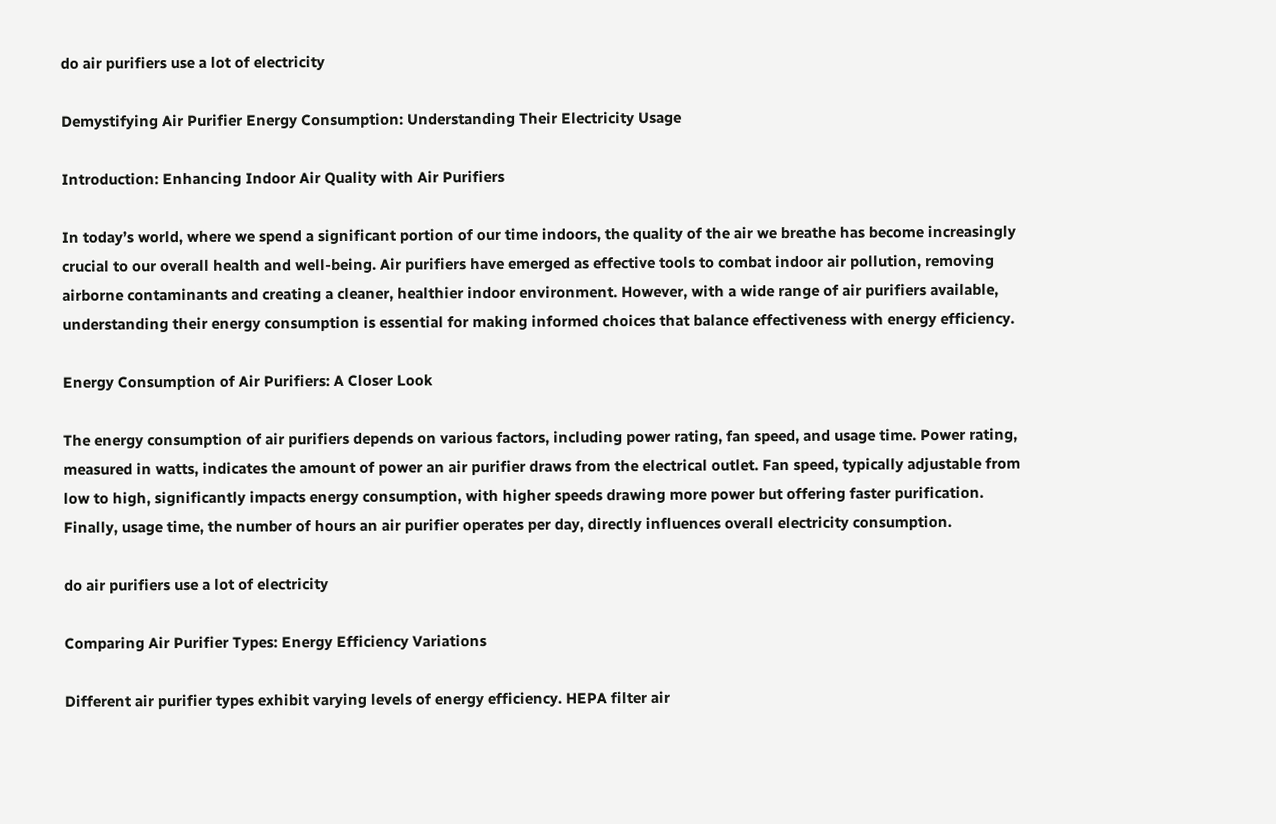do air purifiers use a lot of electricity

Demystifying Air Purifier Energy Consumption: Understanding Their Electricity Usage

Introduction: Enhancing Indoor Air Quality with Air Purifiers

In today’s world, where we spend a significant portion of our time indoors, the quality of the air we breathe has become increasingly crucial to our overall health and well-being. Air purifiers have emerged as effective tools to combat indoor air pollution, removing airborne contaminants and creating a cleaner, healthier indoor environment. However, with a wide range of air purifiers available, understanding their energy consumption is essential for making informed choices that balance effectiveness with energy efficiency.

Energy Consumption of Air Purifiers: A Closer Look

The energy consumption of air purifiers depends on various factors, including power rating, fan speed, and usage time. Power rating, measured in watts, indicates the amount of power an air purifier draws from the electrical outlet. Fan speed, typically adjustable from low to high, significantly impacts energy consumption, with higher speeds drawing more power but offering faster purification. Finally, usage time, the number of hours an air purifier operates per day, directly influences overall electricity consumption.

do air purifiers use a lot of electricity

Comparing Air Purifier Types: Energy Efficiency Variations

Different air purifier types exhibit varying levels of energy efficiency. HEPA filter air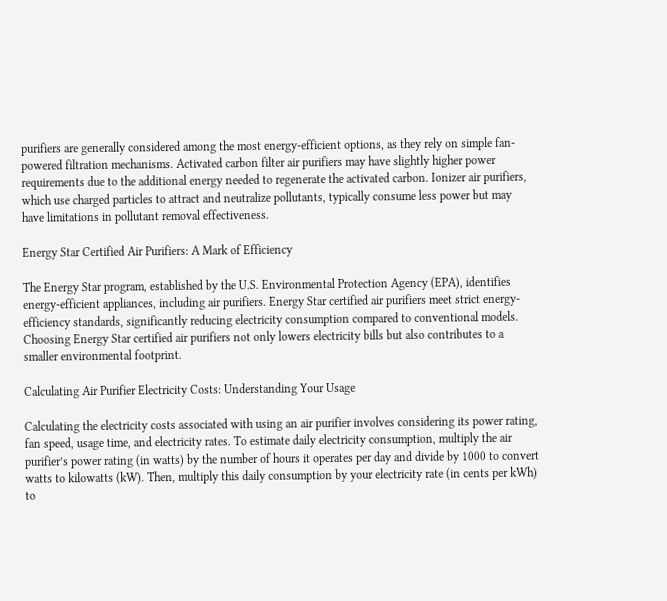purifiers are generally considered among the most energy-efficient options, as they rely on simple fan-powered filtration mechanisms. Activated carbon filter air purifiers may have slightly higher power requirements due to the additional energy needed to regenerate the activated carbon. Ionizer air purifiers, which use charged particles to attract and neutralize pollutants, typically consume less power but may have limitations in pollutant removal effectiveness.

Energy Star Certified Air Purifiers: A Mark of Efficiency

The Energy Star program, established by the U.S. Environmental Protection Agency (EPA), identifies energy-efficient appliances, including air purifiers. Energy Star certified air purifiers meet strict energy-efficiency standards, significantly reducing electricity consumption compared to conventional models. Choosing Energy Star certified air purifiers not only lowers electricity bills but also contributes to a smaller environmental footprint.

Calculating Air Purifier Electricity Costs: Understanding Your Usage

Calculating the electricity costs associated with using an air purifier involves considering its power rating, fan speed, usage time, and electricity rates. To estimate daily electricity consumption, multiply the air purifier’s power rating (in watts) by the number of hours it operates per day and divide by 1000 to convert watts to kilowatts (kW). Then, multiply this daily consumption by your electricity rate (in cents per kWh) to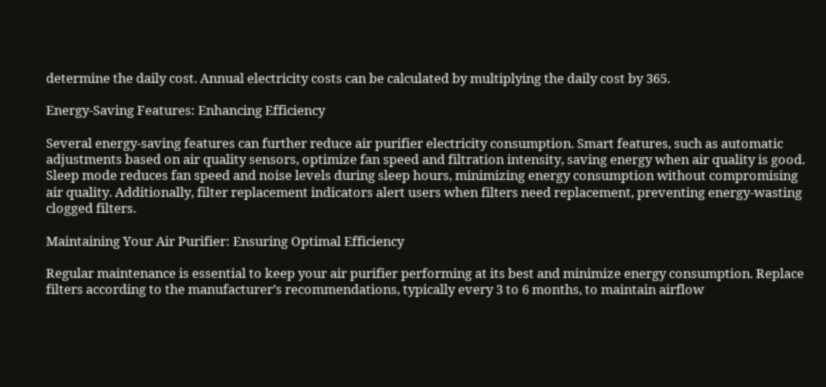determine the daily cost. Annual electricity costs can be calculated by multiplying the daily cost by 365.

Energy-Saving Features: Enhancing Efficiency

Several energy-saving features can further reduce air purifier electricity consumption. Smart features, such as automatic adjustments based on air quality sensors, optimize fan speed and filtration intensity, saving energy when air quality is good. Sleep mode reduces fan speed and noise levels during sleep hours, minimizing energy consumption without compromising air quality. Additionally, filter replacement indicators alert users when filters need replacement, preventing energy-wasting clogged filters.

Maintaining Your Air Purifier: Ensuring Optimal Efficiency

Regular maintenance is essential to keep your air purifier performing at its best and minimize energy consumption. Replace filters according to the manufacturer’s recommendations, typically every 3 to 6 months, to maintain airflow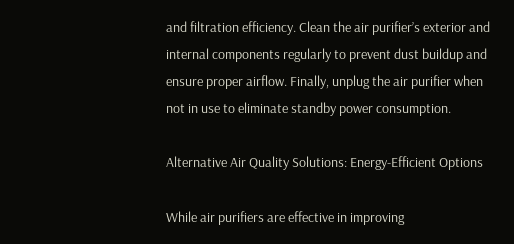and filtration efficiency. Clean the air purifier’s exterior and internal components regularly to prevent dust buildup and ensure proper airflow. Finally, unplug the air purifier when not in use to eliminate standby power consumption.

Alternative Air Quality Solutions: Energy-Efficient Options

While air purifiers are effective in improving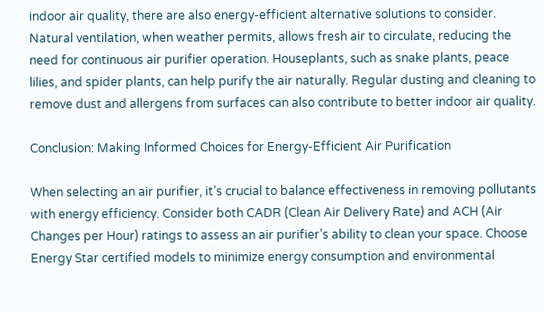indoor air quality, there are also energy-efficient alternative solutions to consider. Natural ventilation, when weather permits, allows fresh air to circulate, reducing the need for continuous air purifier operation. Houseplants, such as snake plants, peace lilies, and spider plants, can help purify the air naturally. Regular dusting and cleaning to remove dust and allergens from surfaces can also contribute to better indoor air quality.

Conclusion: Making Informed Choices for Energy-Efficient Air Purification

When selecting an air purifier, it’s crucial to balance effectiveness in removing pollutants with energy efficiency. Consider both CADR (Clean Air Delivery Rate) and ACH (Air Changes per Hour) ratings to assess an air purifier’s ability to clean your space. Choose Energy Star certified models to minimize energy consumption and environmental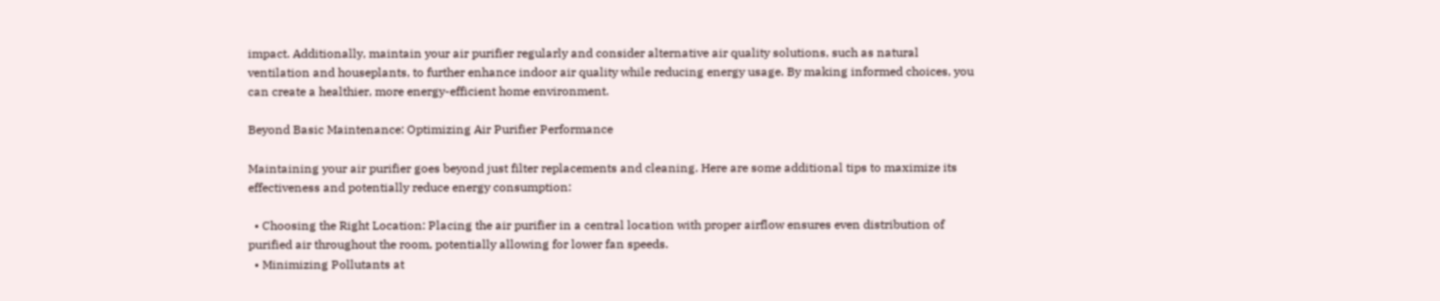impact. Additionally, maintain your air purifier regularly and consider alternative air quality solutions, such as natural ventilation and houseplants, to further enhance indoor air quality while reducing energy usage. By making informed choices, you can create a healthier, more energy-efficient home environment.

Beyond Basic Maintenance: Optimizing Air Purifier Performance

Maintaining your air purifier goes beyond just filter replacements and cleaning. Here are some additional tips to maximize its effectiveness and potentially reduce energy consumption:

  • Choosing the Right Location: Placing the air purifier in a central location with proper airflow ensures even distribution of purified air throughout the room, potentially allowing for lower fan speeds.
  • Minimizing Pollutants at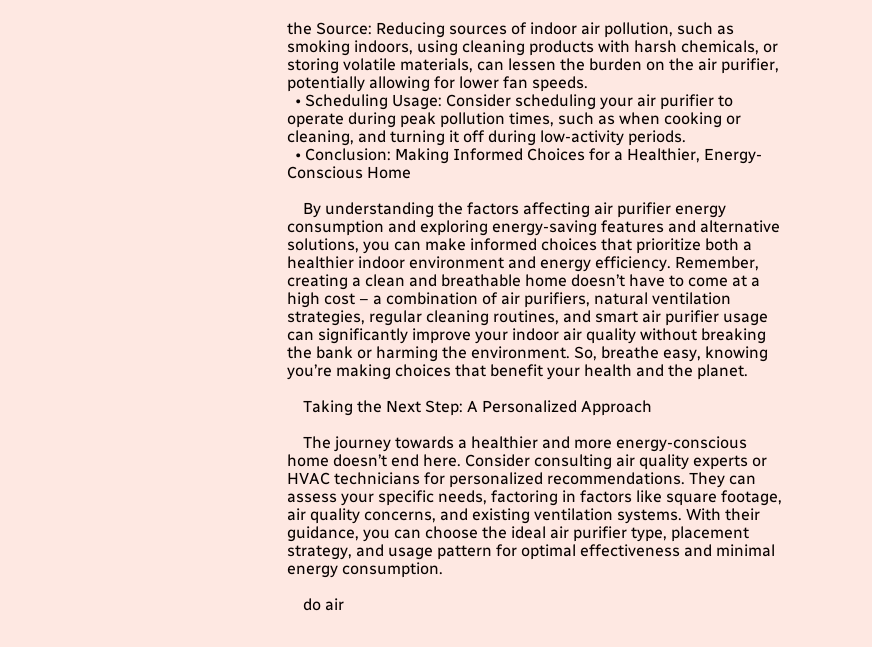the Source: Reducing sources of indoor air pollution, such as smoking indoors, using cleaning products with harsh chemicals, or storing volatile materials, can lessen the burden on the air purifier, potentially allowing for lower fan speeds.
  • Scheduling Usage: Consider scheduling your air purifier to operate during peak pollution times, such as when cooking or cleaning, and turning it off during low-activity periods.
  • Conclusion: Making Informed Choices for a Healthier, Energy-Conscious Home

    By understanding the factors affecting air purifier energy consumption and exploring energy-saving features and alternative solutions, you can make informed choices that prioritize both a healthier indoor environment and energy efficiency. Remember, creating a clean and breathable home doesn’t have to come at a high cost – a combination of air purifiers, natural ventilation strategies, regular cleaning routines, and smart air purifier usage can significantly improve your indoor air quality without breaking the bank or harming the environment. So, breathe easy, knowing you’re making choices that benefit your health and the planet.

    Taking the Next Step: A Personalized Approach

    The journey towards a healthier and more energy-conscious home doesn’t end here. Consider consulting air quality experts or HVAC technicians for personalized recommendations. They can assess your specific needs, factoring in factors like square footage, air quality concerns, and existing ventilation systems. With their guidance, you can choose the ideal air purifier type, placement strategy, and usage pattern for optimal effectiveness and minimal energy consumption.

    do air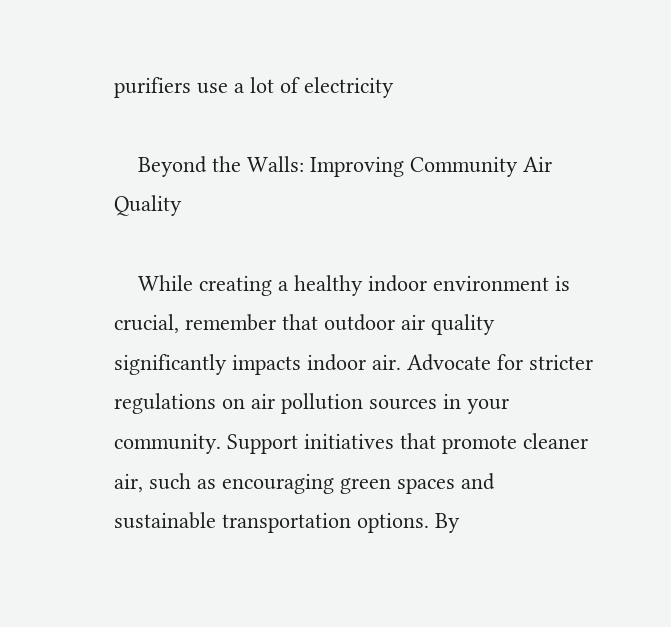purifiers use a lot of electricity

    Beyond the Walls: Improving Community Air Quality

    While creating a healthy indoor environment is crucial, remember that outdoor air quality significantly impacts indoor air. Advocate for stricter regulations on air pollution sources in your community. Support initiatives that promote cleaner air, such as encouraging green spaces and sustainable transportation options. By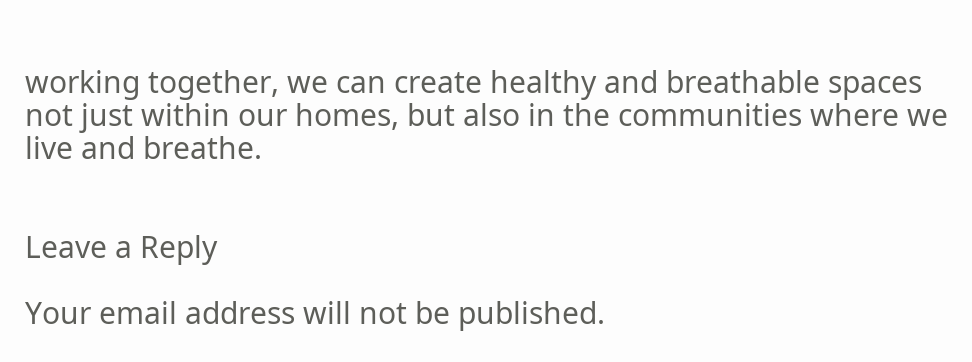working together, we can create healthy and breathable spaces not just within our homes, but also in the communities where we live and breathe.


Leave a Reply

Your email address will not be published.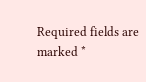Required fields are marked *